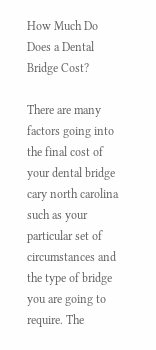How Much Do Does a Dental Bridge Cost?

There are many factors going into the final cost of your dental bridge cary north carolina such as your particular set of circumstances and the type of bridge you are going to require. The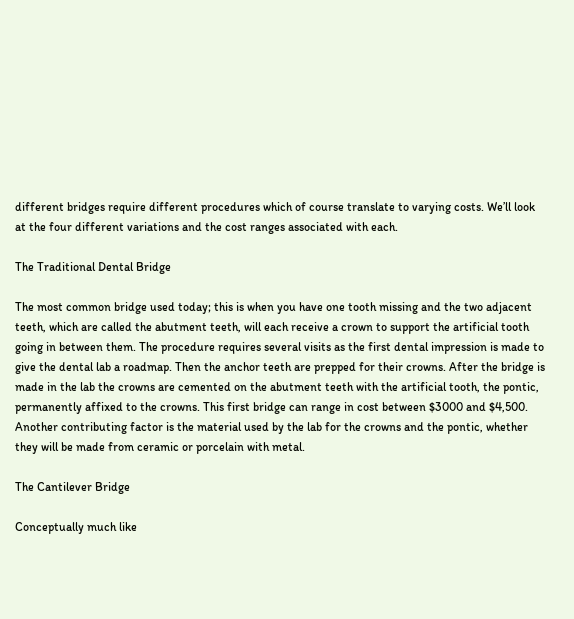different bridges require different procedures which of course translate to varying costs. We’ll look at the four different variations and the cost ranges associated with each.

The Traditional Dental Bridge

The most common bridge used today; this is when you have one tooth missing and the two adjacent teeth, which are called the abutment teeth, will each receive a crown to support the artificial tooth going in between them. The procedure requires several visits as the first dental impression is made to give the dental lab a roadmap. Then the anchor teeth are prepped for their crowns. After the bridge is made in the lab the crowns are cemented on the abutment teeth with the artificial tooth, the pontic, permanently affixed to the crowns. This first bridge can range in cost between $3000 and $4,500. Another contributing factor is the material used by the lab for the crowns and the pontic, whether they will be made from ceramic or porcelain with metal.

The Cantilever Bridge

Conceptually much like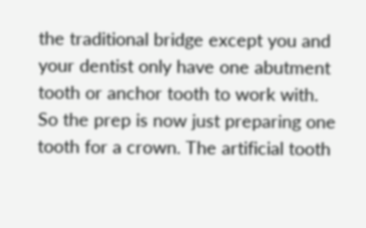the traditional bridge except you and your dentist only have one abutment tooth or anchor tooth to work with. So the prep is now just preparing one tooth for a crown. The artificial tooth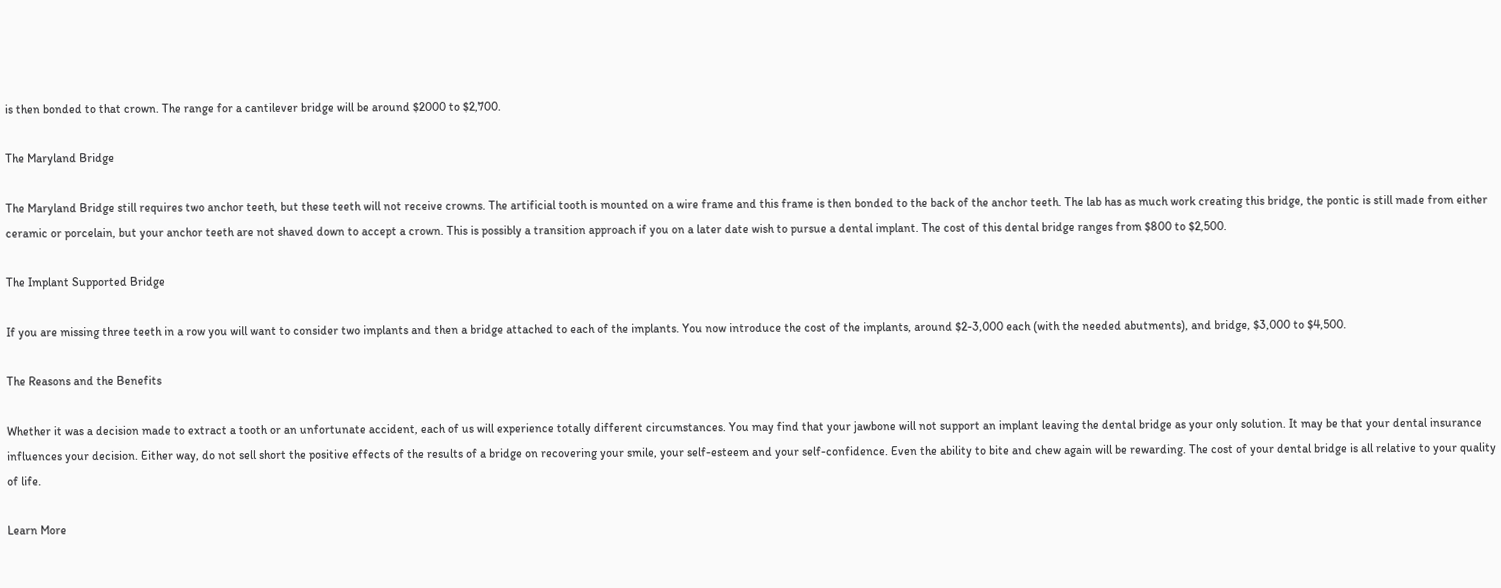is then bonded to that crown. The range for a cantilever bridge will be around $2000 to $2,700.

The Maryland Bridge

The Maryland Bridge still requires two anchor teeth, but these teeth will not receive crowns. The artificial tooth is mounted on a wire frame and this frame is then bonded to the back of the anchor teeth. The lab has as much work creating this bridge, the pontic is still made from either ceramic or porcelain, but your anchor teeth are not shaved down to accept a crown. This is possibly a transition approach if you on a later date wish to pursue a dental implant. The cost of this dental bridge ranges from $800 to $2,500.

The Implant Supported Bridge

If you are missing three teeth in a row you will want to consider two implants and then a bridge attached to each of the implants. You now introduce the cost of the implants, around $2-3,000 each (with the needed abutments), and bridge, $3,000 to $4,500.

The Reasons and the Benefits

Whether it was a decision made to extract a tooth or an unfortunate accident, each of us will experience totally different circumstances. You may find that your jawbone will not support an implant leaving the dental bridge as your only solution. It may be that your dental insurance influences your decision. Either way, do not sell short the positive effects of the results of a bridge on recovering your smile, your self-esteem and your self-confidence. Even the ability to bite and chew again will be rewarding. The cost of your dental bridge is all relative to your quality of life.

Learn More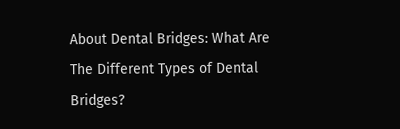About Dental Bridges: What Are The Different Types of Dental Bridges?